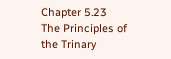Chapter 5.23
The Principles of the Trinary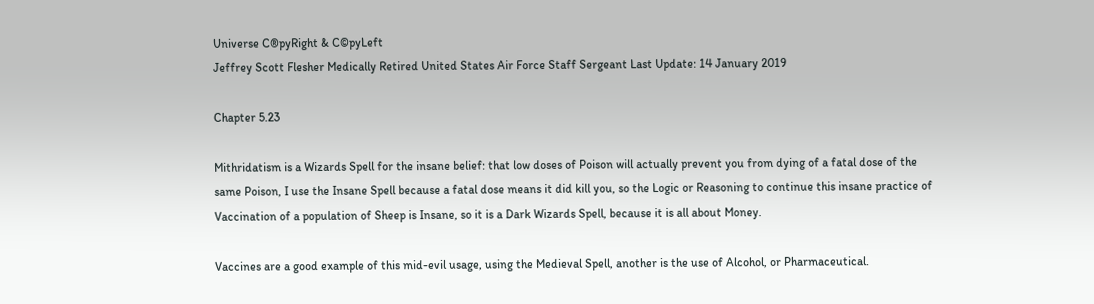Universe C®pyRight & C©pyLeft
Jeffrey Scott Flesher Medically Retired United States Air Force Staff Sergeant Last Update: 14 January 2019

Chapter 5.23

Mithridatism is a Wizards Spell for the insane belief: that low doses of Poison will actually prevent you from dying of a fatal dose of the same Poison, I use the Insane Spell because a fatal dose means it did kill you, so the Logic or Reasoning to continue this insane practice of Vaccination of a population of Sheep is Insane, so it is a Dark Wizards Spell, because it is all about Money.

Vaccines are a good example of this mid-evil usage, using the Medieval Spell, another is the use of Alcohol, or Pharmaceutical.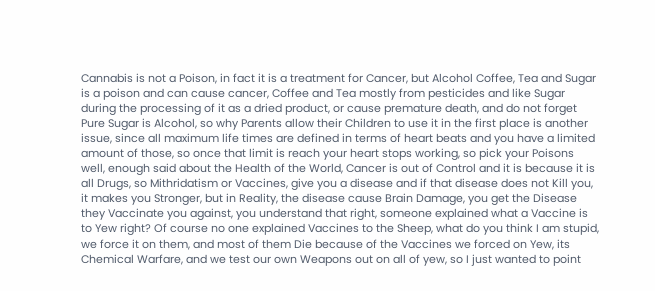Cannabis is not a Poison, in fact it is a treatment for Cancer, but Alcohol Coffee, Tea and Sugar is a poison and can cause cancer, Coffee and Tea mostly from pesticides and like Sugar during the processing of it as a dried product, or cause premature death, and do not forget Pure Sugar is Alcohol, so why Parents allow their Children to use it in the first place is another issue, since all maximum life times are defined in terms of heart beats and you have a limited amount of those, so once that limit is reach your heart stops working, so pick your Poisons well, enough said about the Health of the World, Cancer is out of Control and it is because it is all Drugs, so Mithridatism or Vaccines, give you a disease and if that disease does not Kill you, it makes you Stronger, but in Reality, the disease cause Brain Damage, you get the Disease they Vaccinate you against, you understand that right, someone explained what a Vaccine is to Yew right? Of course no one explained Vaccines to the Sheep, what do you think I am stupid, we force it on them, and most of them Die because of the Vaccines we forced on Yew, its Chemical Warfare, and we test our own Weapons out on all of yew, so I just wanted to point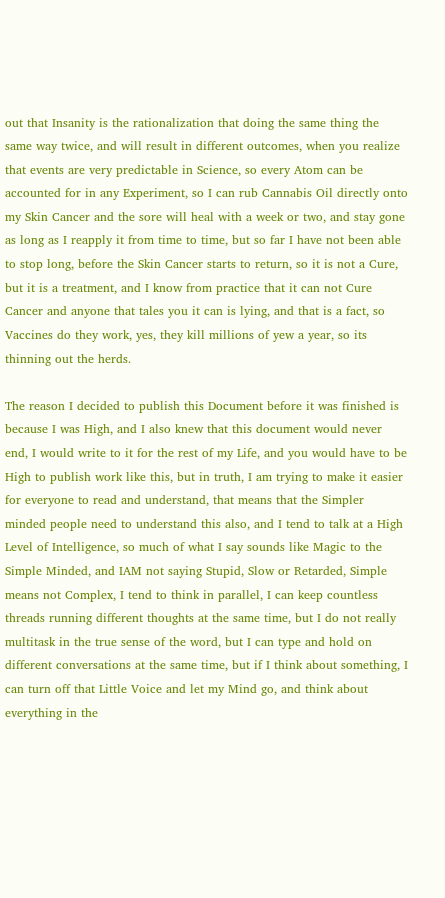out that Insanity is the rationalization that doing the same thing the same way twice, and will result in different outcomes, when you realize that events are very predictable in Science, so every Atom can be accounted for in any Experiment, so I can rub Cannabis Oil directly onto my Skin Cancer and the sore will heal with a week or two, and stay gone as long as I reapply it from time to time, but so far I have not been able to stop long, before the Skin Cancer starts to return, so it is not a Cure, but it is a treatment, and I know from practice that it can not Cure Cancer and anyone that tales you it can is lying, and that is a fact, so Vaccines do they work, yes, they kill millions of yew a year, so its thinning out the herds.

The reason I decided to publish this Document before it was finished is because I was High, and I also knew that this document would never end, I would write to it for the rest of my Life, and you would have to be High to publish work like this, but in truth, I am trying to make it easier for everyone to read and understand, that means that the Simpler minded people need to understand this also, and I tend to talk at a High Level of Intelligence, so much of what I say sounds like Magic to the Simple Minded, and IAM not saying Stupid, Slow or Retarded, Simple means not Complex, I tend to think in parallel, I can keep countless threads running different thoughts at the same time, but I do not really multitask in the true sense of the word, but I can type and hold on different conversations at the same time, but if I think about something, I can turn off that Little Voice and let my Mind go, and think about everything in the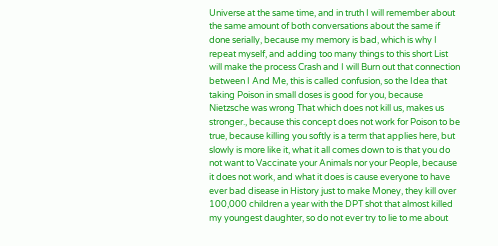Universe at the same time, and in truth I will remember about the same amount of both conversations about the same if done serially, because my memory is bad, which is why I repeat myself, and adding too many things to this short List will make the process Crash and I will Burn out that connection between I And Me, this is called confusion, so the Idea that taking Poison in small doses is good for you, because Nietzsche was wrong That which does not kill us, makes us stronger., because this concept does not work for Poison to be true, because killing you softly is a term that applies here, but slowly is more like it, what it all comes down to is that you do not want to Vaccinate your Animals nor your People, because it does not work, and what it does is cause everyone to have ever bad disease in History just to make Money, they kill over 100,000 children a year with the DPT shot that almost killed my youngest daughter, so do not ever try to lie to me about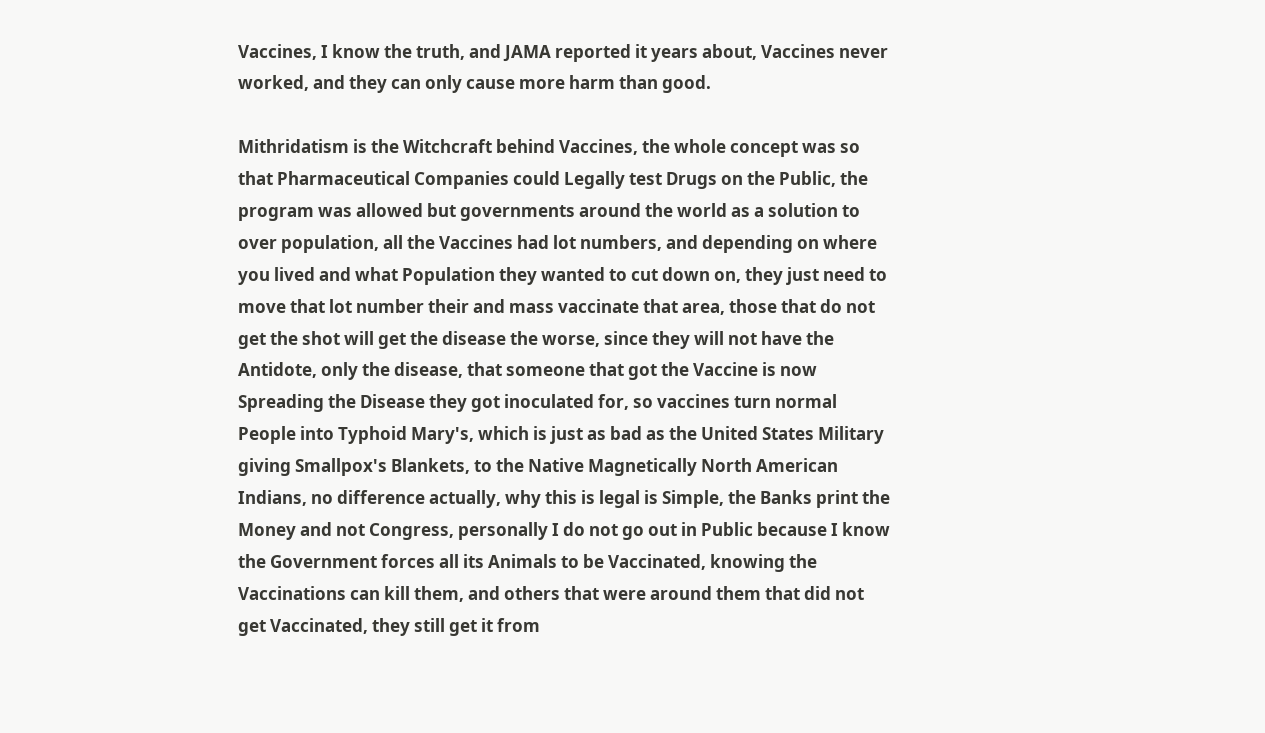Vaccines, I know the truth, and JAMA reported it years about, Vaccines never worked, and they can only cause more harm than good.

Mithridatism is the Witchcraft behind Vaccines, the whole concept was so that Pharmaceutical Companies could Legally test Drugs on the Public, the program was allowed but governments around the world as a solution to over population, all the Vaccines had lot numbers, and depending on where you lived and what Population they wanted to cut down on, they just need to move that lot number their and mass vaccinate that area, those that do not get the shot will get the disease the worse, since they will not have the Antidote, only the disease, that someone that got the Vaccine is now Spreading the Disease they got inoculated for, so vaccines turn normal People into Typhoid Mary's, which is just as bad as the United States Military giving Smallpox's Blankets, to the Native Magnetically North American Indians, no difference actually, why this is legal is Simple, the Banks print the Money and not Congress, personally I do not go out in Public because I know the Government forces all its Animals to be Vaccinated, knowing the Vaccinations can kill them, and others that were around them that did not get Vaccinated, they still get it from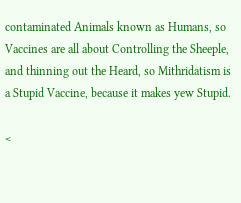contaminated Animals known as Humans, so Vaccines are all about Controlling the Sheeple, and thinning out the Heard, so Mithridatism is a Stupid Vaccine, because it makes yew Stupid.

<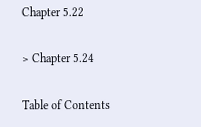Chapter 5.22

> Chapter 5.24

Table of Contents